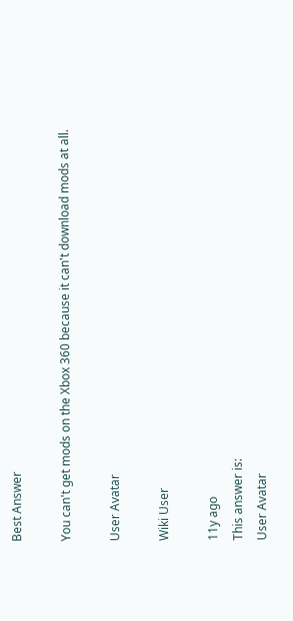Best Answer

You can't get mods on the Xbox 360 because it can't download mods at all.

User Avatar

Wiki User

11y ago
This answer is:
User Avatar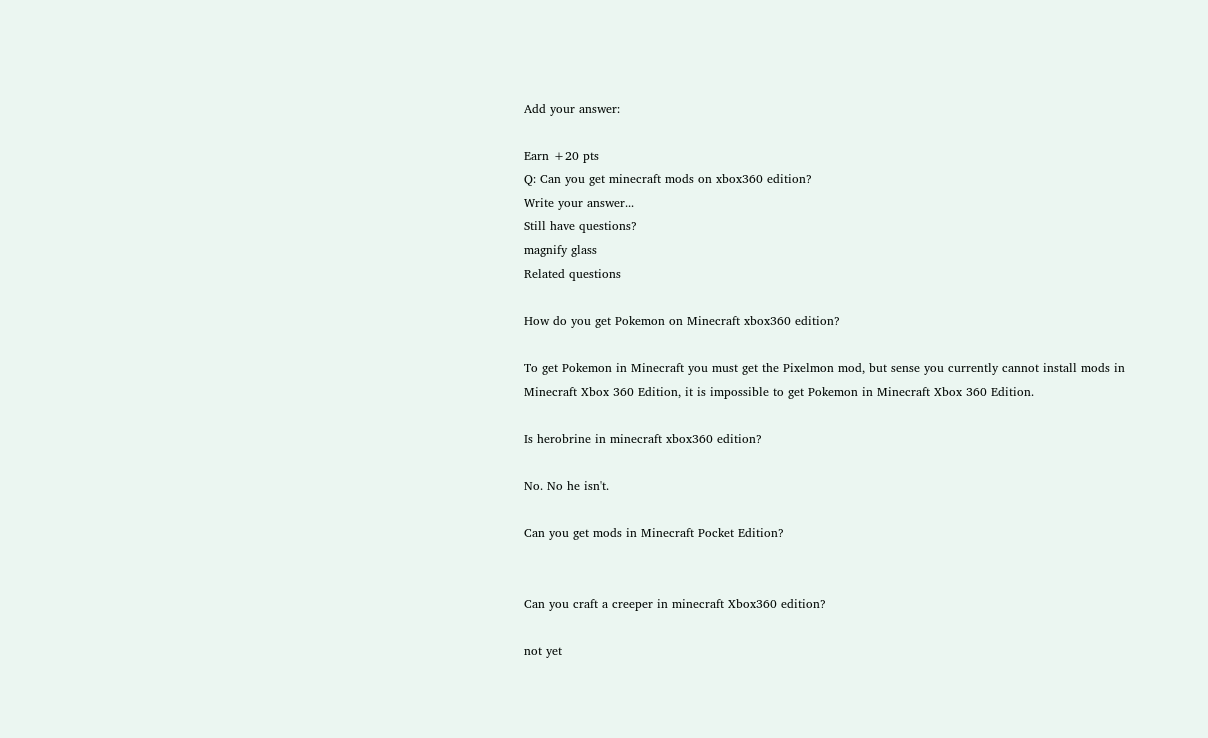Add your answer:

Earn +20 pts
Q: Can you get minecraft mods on xbox360 edition?
Write your answer...
Still have questions?
magnify glass
Related questions

How do you get Pokemon on Minecraft xbox360 edition?

To get Pokemon in Minecraft you must get the Pixelmon mod, but sense you currently cannot install mods in Minecraft Xbox 360 Edition, it is impossible to get Pokemon in Minecraft Xbox 360 Edition.

Is herobrine in minecraft xbox360 edition?

No. No he isn't.

Can you get mods in Minecraft Pocket Edition?


Can you craft a creeper in minecraft Xbox360 edition?

not yet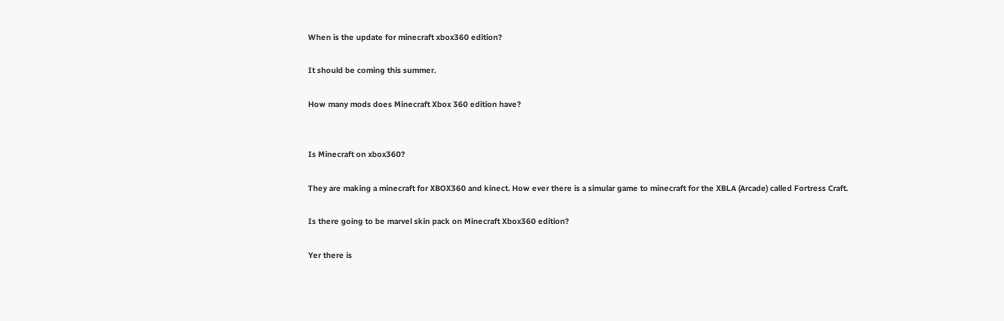When is the update for minecraft xbox360 edition?

It should be coming this summer.

How many mods does Minecraft Xbox 360 edition have?


Is Minecraft on xbox360?

They are making a minecraft for XBOX360 and kinect. How ever there is a simular game to minecraft for the XBLA (Arcade) called Fortress Craft.

Is there going to be marvel skin pack on Minecraft Xbox360 edition?

Yer there is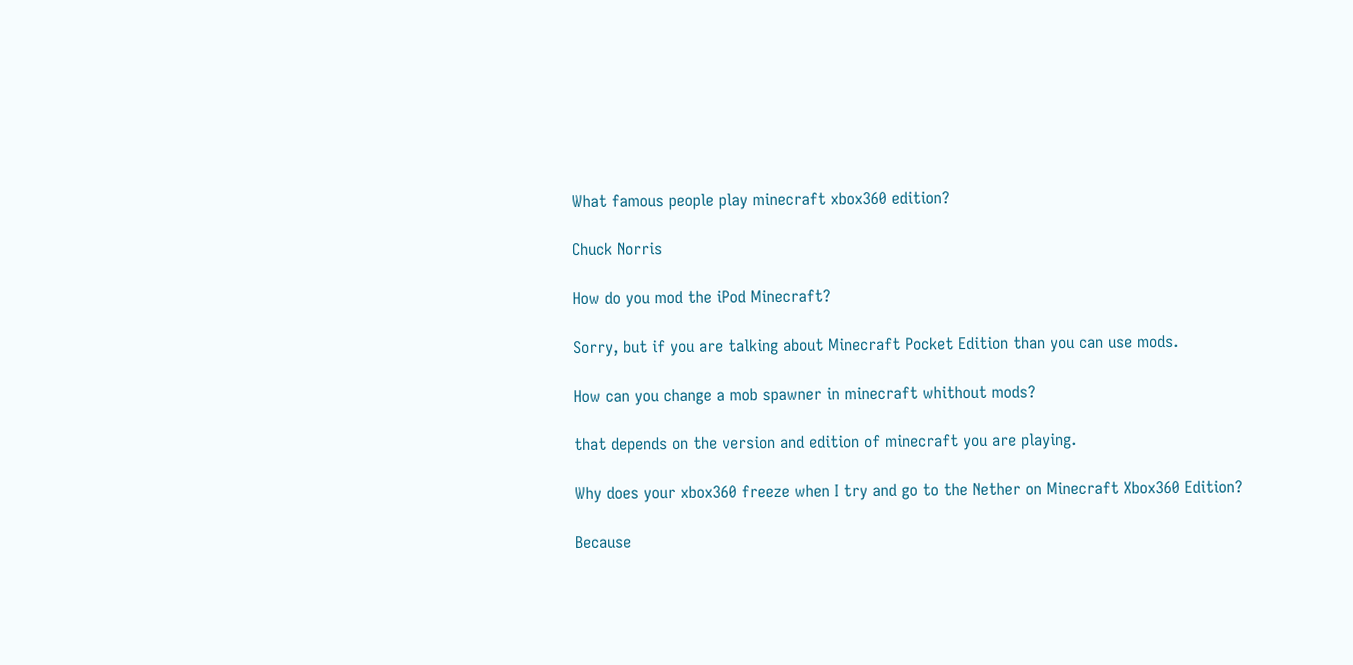What famous people play minecraft xbox360 edition?

Chuck Norris

How do you mod the iPod Minecraft?

Sorry, but if you are talking about Minecraft Pocket Edition than you can use mods.

How can you change a mob spawner in minecraft whithout mods?

that depends on the version and edition of minecraft you are playing.

Why does your xbox360 freeze when I try and go to the Nether on Minecraft Xbox360 Edition?

Because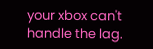your xbox can't handle the lag.